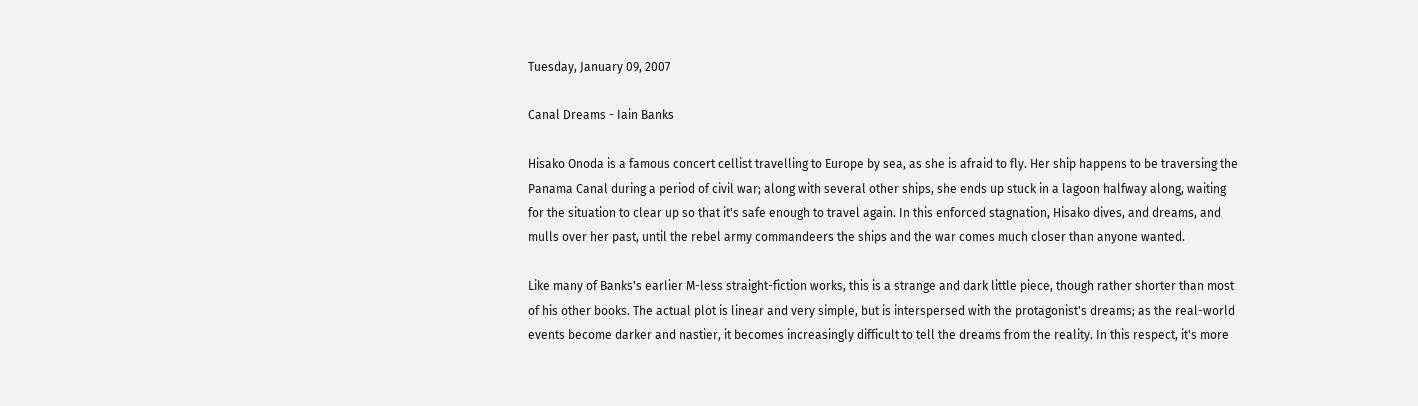Tuesday, January 09, 2007

Canal Dreams - Iain Banks

Hisako Onoda is a famous concert cellist travelling to Europe by sea, as she is afraid to fly. Her ship happens to be traversing the Panama Canal during a period of civil war; along with several other ships, she ends up stuck in a lagoon halfway along, waiting for the situation to clear up so that it's safe enough to travel again. In this enforced stagnation, Hisako dives, and dreams, and mulls over her past, until the rebel army commandeers the ships and the war comes much closer than anyone wanted.

Like many of Banks's earlier M-less straight-fiction works, this is a strange and dark little piece, though rather shorter than most of his other books. The actual plot is linear and very simple, but is interspersed with the protagonist's dreams; as the real-world events become darker and nastier, it becomes increasingly difficult to tell the dreams from the reality. In this respect, it's more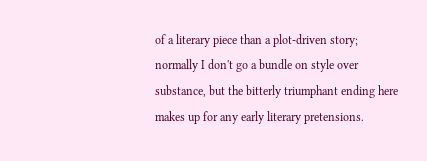of a literary piece than a plot-driven story; normally I don't go a bundle on style over substance, but the bitterly triumphant ending here makes up for any early literary pretensions.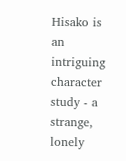Hisako is an intriguing character study - a strange, lonely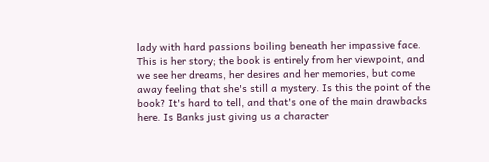lady with hard passions boiling beneath her impassive face. This is her story; the book is entirely from her viewpoint, and we see her dreams, her desires and her memories, but come away feeling that she's still a mystery. Is this the point of the book? It's hard to tell, and that's one of the main drawbacks here. Is Banks just giving us a character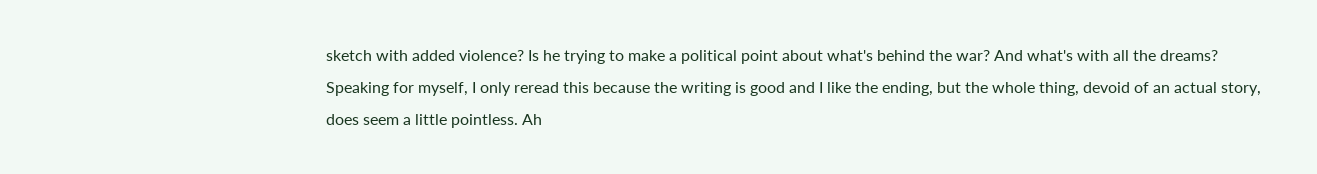sketch with added violence? Is he trying to make a political point about what's behind the war? And what's with all the dreams? Speaking for myself, I only reread this because the writing is good and I like the ending, but the whole thing, devoid of an actual story, does seem a little pointless. Ah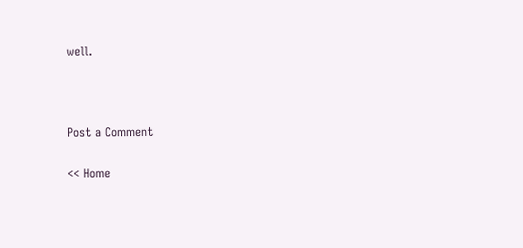well.



Post a Comment

<< Home